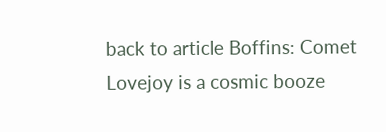back to article Boffins: Comet Lovejoy is a cosmic booze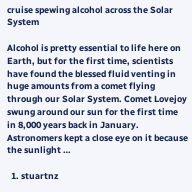cruise spewing alcohol across the Solar System

Alcohol is pretty essential to life here on Earth, but for the first time, scientists have found the blessed fluid venting in huge amounts from a comet flying through our Solar System. Comet Lovejoy swung around our sun for the first time in 8,000 years back in January. Astronomers kept a close eye on it because the sunlight …

  1. stuartnz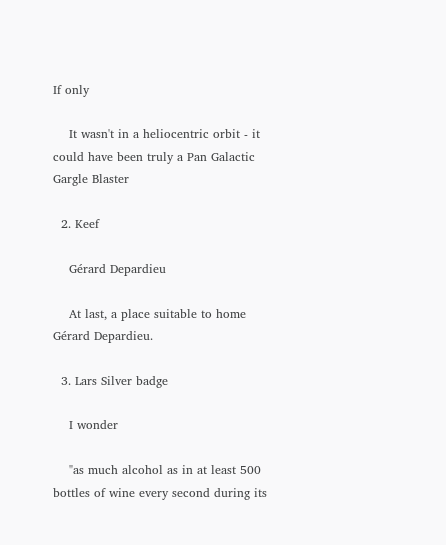If only

    It wasn't in a heliocentric orbit - it could have been truly a Pan Galactic Gargle Blaster

  2. Keef

    Gérard Depardieu

    At last, a place suitable to home Gérard Depardieu.

  3. Lars Silver badge

    I wonder

    "as much alcohol as in at least 500 bottles of wine every second during its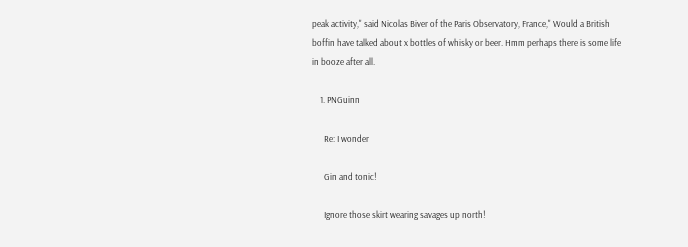peak activity," said Nicolas Biver of the Paris Observatory, France," Would a British boffin have talked about x bottles of whisky or beer. Hmm perhaps there is some life in booze after all.

    1. PNGuinn

      Re: I wonder

      Gin and tonic!

      Ignore those skirt wearing savages up north!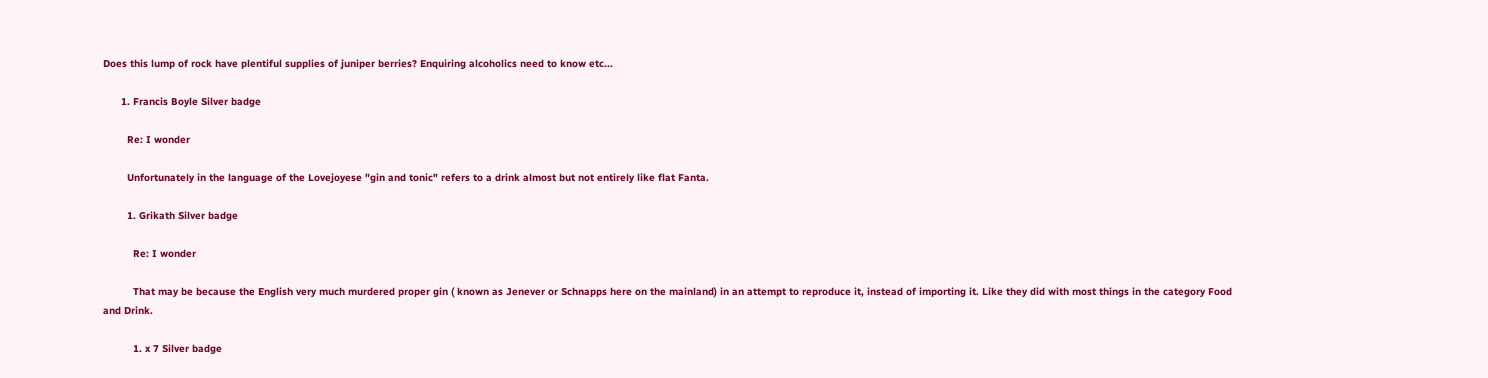Does this lump of rock have plentiful supplies of juniper berries? Enquiring alcoholics need to know etc...

      1. Francis Boyle Silver badge

        Re: I wonder

        Unfortunately in the language of the Lovejoyese "gin and tonic" refers to a drink almost but not entirely like flat Fanta.

        1. Grikath Silver badge

          Re: I wonder

          That may be because the English very much murdered proper gin ( known as Jenever or Schnapps here on the mainland) in an attempt to reproduce it, instead of importing it. Like they did with most things in the category Food and Drink.

          1. x 7 Silver badge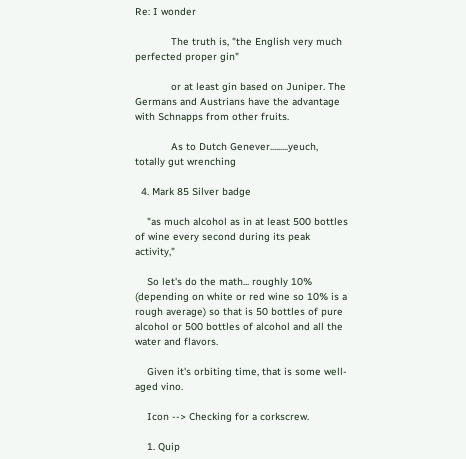Re: I wonder

            The truth is, "the English very much perfected proper gin"

            or at least gin based on Juniper. The Germans and Austrians have the advantage with Schnapps from other fruits.

            As to Dutch Genever.........yeuch, totally gut wrenching

  4. Mark 85 Silver badge

    "as much alcohol as in at least 500 bottles of wine every second during its peak activity,"

    So let's do the math... roughly 10% (depending on white or red wine so 10% is a rough average) so that is 50 bottles of pure alcohol or 500 bottles of alcohol and all the water and flavors.

    Given it's orbiting time, that is some well-aged vino.

    Icon --> Checking for a corkscrew.

    1. Quip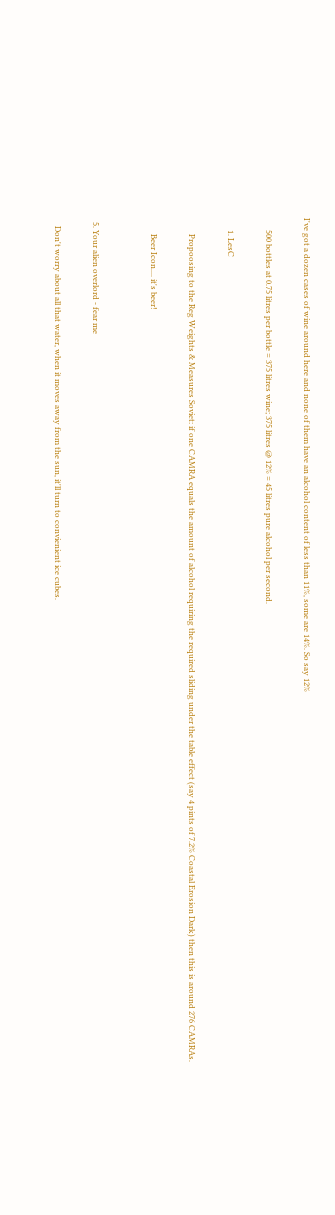I've got a dozen cases of wine around here and none of them have an alcohol content of less than 11%, some are 14%. So say 12%

      500 bottles at 0.75 litres per bottle = 375 litres wine; 375 litres @ 12% = 45 litres pure alcohol per second.

      1. LesC

        Propoosing to the Reg Weights & Measures Soviet: if one CAMRA equals the amount of alcohol requiring the required sliding under the table effect (say 4 pints of 7.2% Coastal Erosion Dark) then this is around 276 CAMRAs.

        Beer Icon.... it's beer!


  5. Your alien overlord - fear me

    Don't worry about all that water, when it moves away from the sun, it'll turn to convienient ice cubes.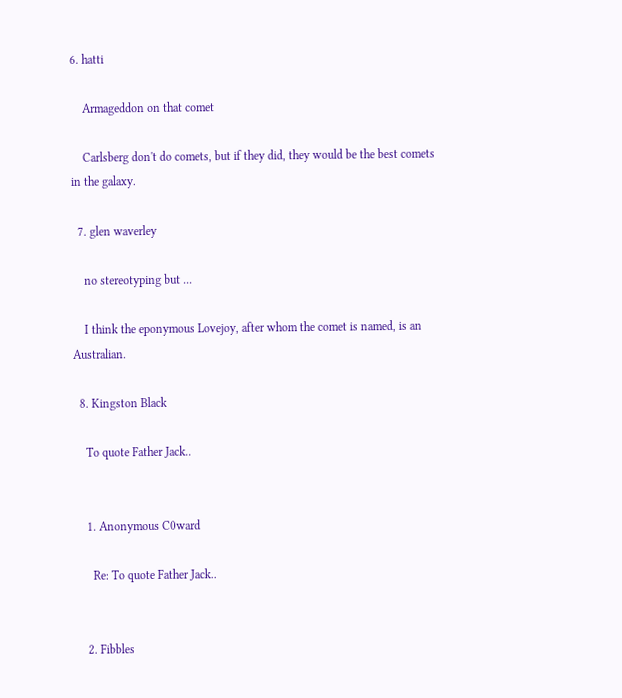6. hatti

    Armageddon on that comet

    Carlsberg don't do comets, but if they did, they would be the best comets in the galaxy.

  7. glen waverley

    no stereotyping but ...

    I think the eponymous Lovejoy, after whom the comet is named, is an Australian.

  8. Kingston Black

    To quote Father Jack..


    1. Anonymous C0ward

      Re: To quote Father Jack..


    2. Fibbles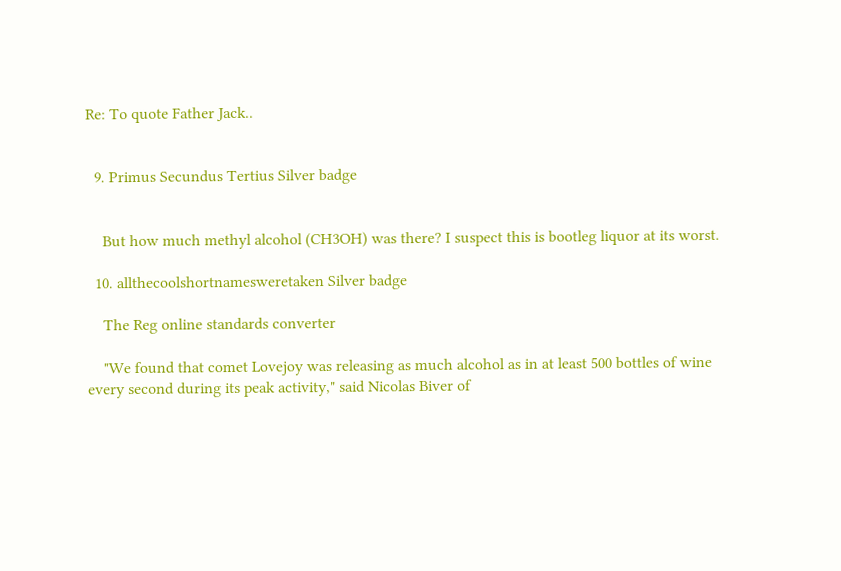Re: To quote Father Jack..


  9. Primus Secundus Tertius Silver badge


    But how much methyl alcohol (CH3OH) was there? I suspect this is bootleg liquor at its worst.

  10. allthecoolshortnamesweretaken Silver badge

    The Reg online standards converter

    "We found that comet Lovejoy was releasing as much alcohol as in at least 500 bottles of wine every second during its peak activity," said Nicolas Biver of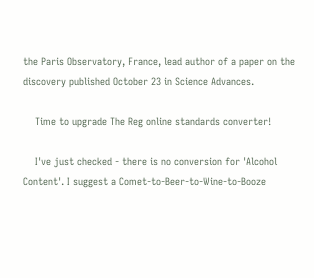the Paris Observatory, France, lead author of a paper on the discovery published October 23 in Science Advances.

    Time to upgrade The Reg online standards converter!

    I've just checked - there is no conversion for 'Alcohol Content'. I suggest a Comet-to-Beer-to-Wine-to-Booze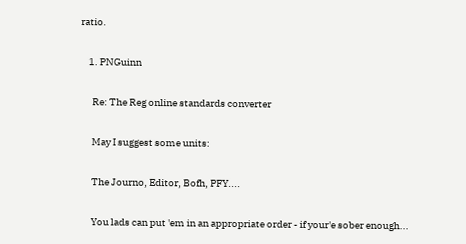ratio.

    1. PNGuinn

      Re: The Reg online standards converter

      May I suggest some units:

      The Journo, Editor, Bofh, PFY....

      You lads can put 'em in an appropriate order - if your'e sober enough...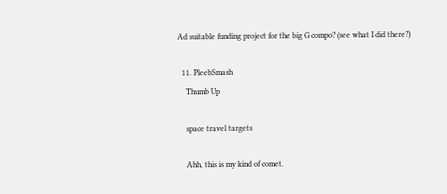Ad suitable funding project for the big G compo? (see what I did there?)

  11. PleebSmash
    Thumb Up

    space travel targets

    Ahh, this is my kind of comet.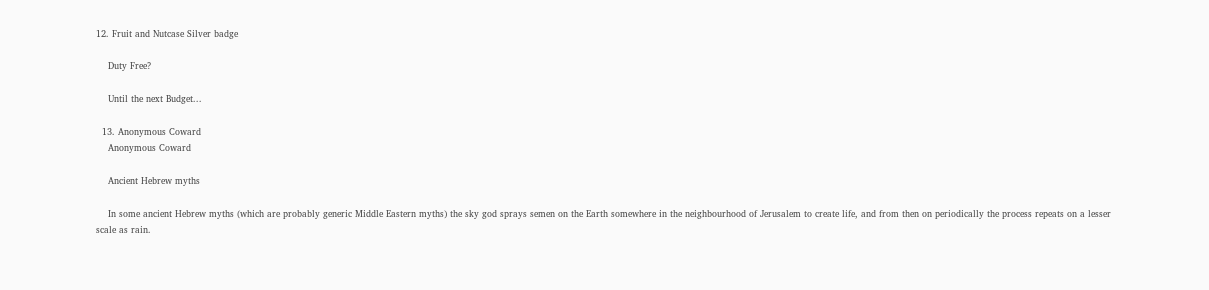12. Fruit and Nutcase Silver badge

    Duty Free?

    Until the next Budget...

  13. Anonymous Coward
    Anonymous Coward

    Ancient Hebrew myths

    In some ancient Hebrew myths (which are probably generic Middle Eastern myths) the sky god sprays semen on the Earth somewhere in the neighbourhood of Jerusalem to create life, and from then on periodically the process repeats on a lesser scale as rain.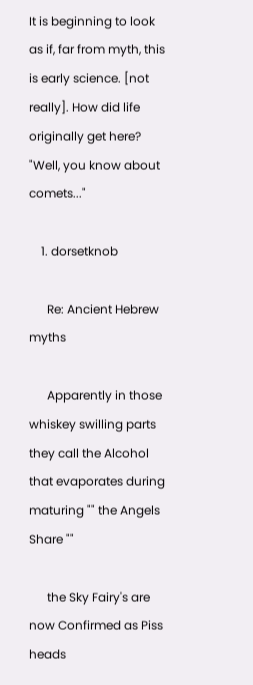It is beginning to look as if, far from myth, this is early science. [not really]. How did life originally get here? "Well, you know about comets..."

    1. dorsetknob

      Re: Ancient Hebrew myths

      Apparently in those whiskey swilling parts they call the Alcohol that evaporates during maturing "" the Angels Share ""

      the Sky Fairy's are now Confirmed as Piss heads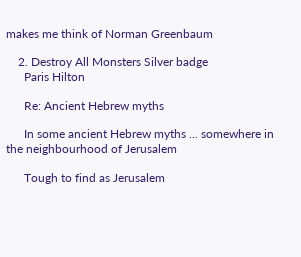makes me think of Norman Greenbaum

    2. Destroy All Monsters Silver badge
      Paris Hilton

      Re: Ancient Hebrew myths

      In some ancient Hebrew myths ... somewhere in the neighbourhood of Jerusalem

      Tough to find as Jerusalem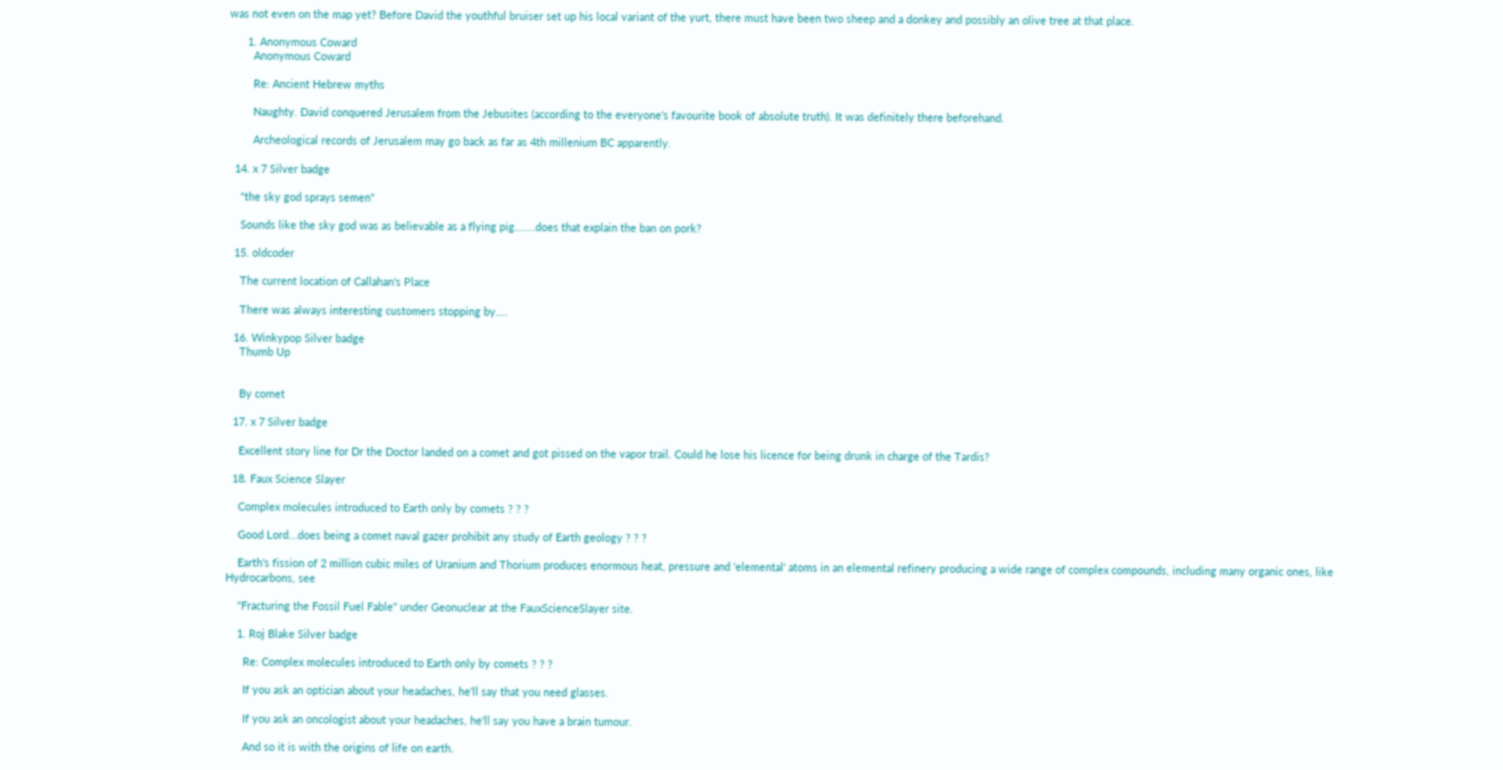was not even on the map yet? Before David the youthful bruiser set up his local variant of the yurt, there must have been two sheep and a donkey and possibly an olive tree at that place.

      1. Anonymous Coward
        Anonymous Coward

        Re: Ancient Hebrew myths

        Naughty. David conquered Jerusalem from the Jebusites (according to the everyone's favourite book of absolute truth). It was definitely there beforehand.

        Archeological records of Jerusalem may go back as far as 4th millenium BC apparently.

  14. x 7 Silver badge

    "the sky god sprays semen"

    Sounds like the sky god was as believable as a flying pig.......does that explain the ban on pork?

  15. oldcoder

    The current location of Callahan's Place

    There was always interesting customers stopping by....

  16. Winkypop Silver badge
    Thumb Up


    By comet

  17. x 7 Silver badge

    Excellent story line for Dr the Doctor landed on a comet and got pissed on the vapor trail. Could he lose his licence for being drunk in charge of the Tardis?

  18. Faux Science Slayer

    Complex molecules introduced to Earth only by comets ? ? ?

    Good Lord...does being a comet naval gazer prohibit any study of Earth geology ? ? ?

    Earth's fission of 2 million cubic miles of Uranium and Thorium produces enormous heat, pressure and 'elemental' atoms in an elemental refinery producing a wide range of complex compounds, including many organic ones, like Hydrocarbons, see

    "Fracturing the Fossil Fuel Fable" under Geonuclear at the FauxScienceSlayer site.

    1. Roj Blake Silver badge

      Re: Complex molecules introduced to Earth only by comets ? ? ?

      If you ask an optician about your headaches, he'll say that you need glasses.

      If you ask an oncologist about your headaches, he'll say you have a brain tumour.

      And so it is with the origins of life on earth.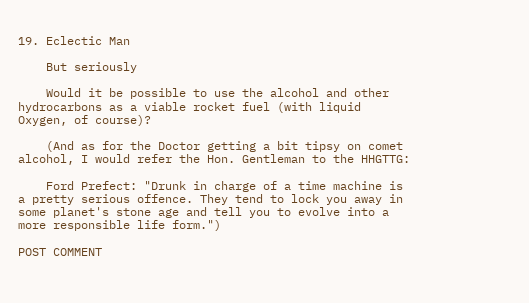19. Eclectic Man

    But seriously

    Would it be possible to use the alcohol and other hydrocarbons as a viable rocket fuel (with liquid Oxygen, of course)?

    (And as for the Doctor getting a bit tipsy on comet alcohol, I would refer the Hon. Gentleman to the HHGTTG:

    Ford Prefect: "Drunk in charge of a time machine is a pretty serious offence. They tend to lock you away in some planet's stone age and tell you to evolve into a more responsible life form.")

POST COMMENT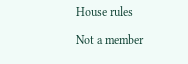House rules

Not a member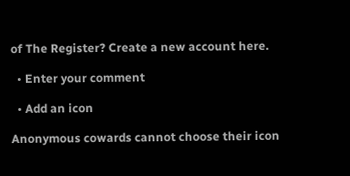of The Register? Create a new account here.

  • Enter your comment

  • Add an icon

Anonymous cowards cannot choose their icon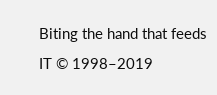Biting the hand that feeds IT © 1998–2019